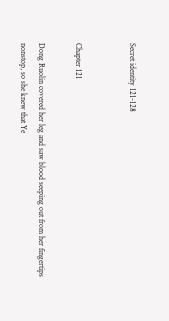Secret identity 121-128


Chapter 121

Dong Ruolin covered her leg and saw blood seeping out from her fingertips nonstop, so she knew that Ye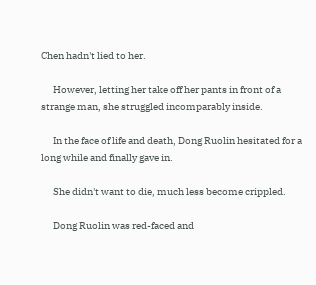Chen hadn't lied to her.

      However, letting her take off her pants in front of a strange man, she struggled incomparably inside.

      In the face of life and death, Dong Ruolin hesitated for a long while and finally gave in.

      She didn't want to die, much less become crippled.

      Dong Ruolin was red-faced and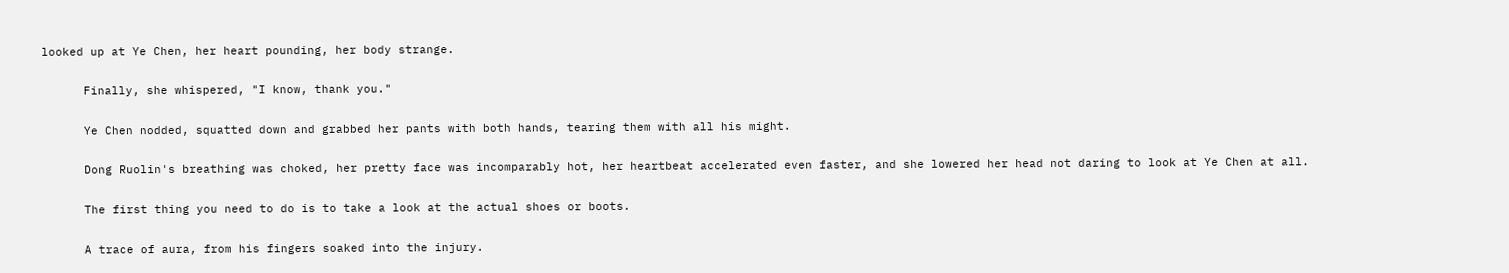looked up at Ye Chen, her heart pounding, her body strange.

      Finally, she whispered, "I know, thank you."

      Ye Chen nodded, squatted down and grabbed her pants with both hands, tearing them with all his might.

      Dong Ruolin's breathing was choked, her pretty face was incomparably hot, her heartbeat accelerated even faster, and she lowered her head not daring to look at Ye Chen at all.

      The first thing you need to do is to take a look at the actual shoes or boots.

      A trace of aura, from his fingers soaked into the injury.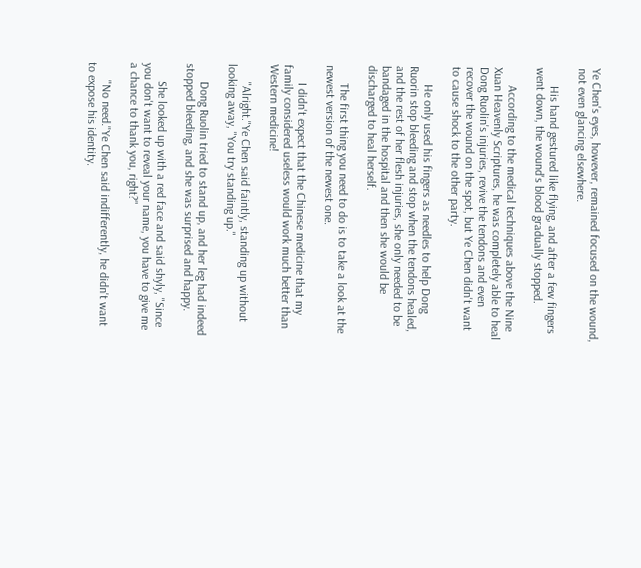Ye Chen's eyes, however, remained focused on the wound, not even glancing elsewhere.

      His hand gestured like flying, and after a few fingers went down, the wound's blood gradually stopped.

      According to the medical techniques above the Nine Xuan Heavenly Scriptures, he was completely able to heal Dong Ruolin's injuries, revive the tendons and even recover the wound on the spot, but Ye Chen didn't want to cause shock to the other party.

      He only used his fingers as needles to help Dong Ruorin stop bleeding and stop when the tendons healed, and the rest of her flesh injuries, she only needed to be bandaged in the hospital and then she would be discharged to heal herself.

      The first thing you need to do is to take a look at the newest version of the newest one.

      I didn't expect that the Chinese medicine that my family considered useless would work much better than Western medicine!

      "Alright."Ye Chen said faintly, standing up without looking away, "You try standing up."

      Dong Ruolin tried to stand up, and her leg had indeed stopped bleeding, and she was surprised and happy.

      She looked up with a red face and said shyly, "Since you don't want to reveal your name, you have to give me a chance to thank you, right?"

      "No need."Ye Chen said indifferently, he didn't want to expose his identity.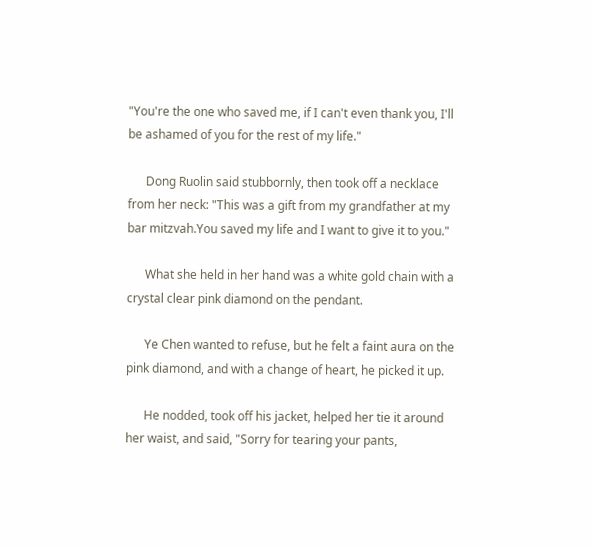"You're the one who saved me, if I can't even thank you, I'll be ashamed of you for the rest of my life."

      Dong Ruolin said stubbornly, then took off a necklace from her neck: "This was a gift from my grandfather at my bar mitzvah.You saved my life and I want to give it to you."

      What she held in her hand was a white gold chain with a crystal clear pink diamond on the pendant.

      Ye Chen wanted to refuse, but he felt a faint aura on the pink diamond, and with a change of heart, he picked it up.

      He nodded, took off his jacket, helped her tie it around her waist, and said, "Sorry for tearing your pants,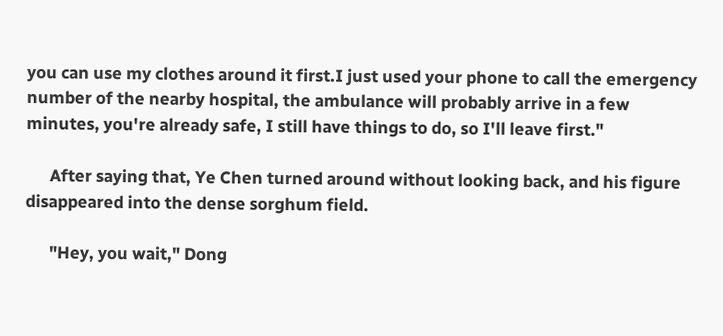you can use my clothes around it first.I just used your phone to call the emergency number of the nearby hospital, the ambulance will probably arrive in a few minutes, you're already safe, I still have things to do, so I'll leave first."

      After saying that, Ye Chen turned around without looking back, and his figure disappeared into the dense sorghum field.

      "Hey, you wait," Dong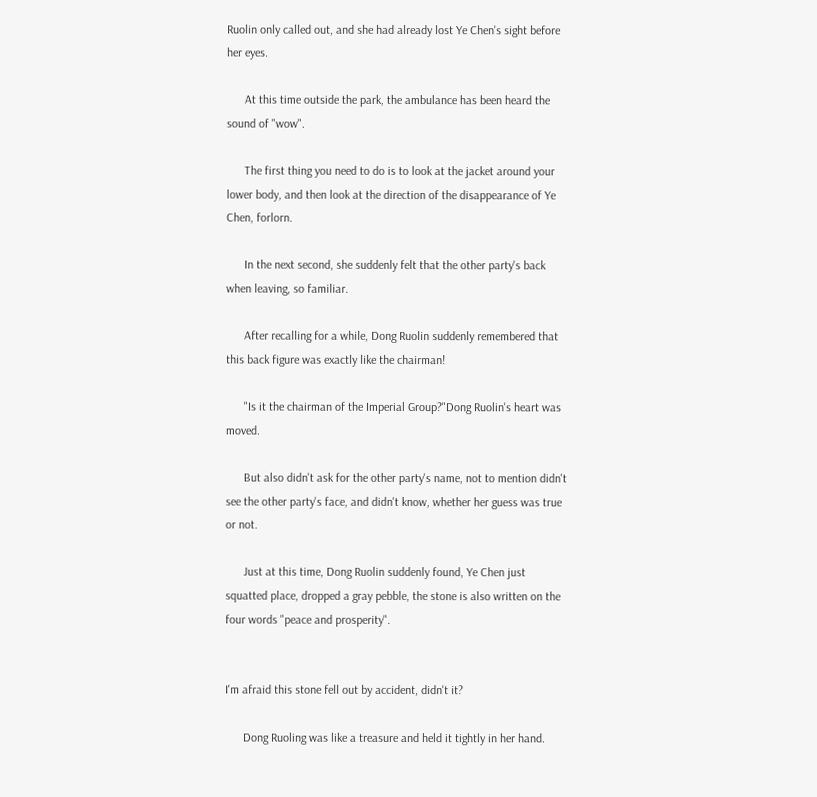Ruolin only called out, and she had already lost Ye Chen's sight before her eyes.

      At this time outside the park, the ambulance has been heard the sound of "wow".

      The first thing you need to do is to look at the jacket around your lower body, and then look at the direction of the disappearance of Ye Chen, forlorn.

      In the next second, she suddenly felt that the other party's back when leaving, so familiar.

      After recalling for a while, Dong Ruolin suddenly remembered that this back figure was exactly like the chairman!

      "Is it the chairman of the Imperial Group?"Dong Ruolin's heart was moved.

      But also didn't ask for the other party's name, not to mention didn't see the other party's face, and didn't know, whether her guess was true or not.

      Just at this time, Dong Ruolin suddenly found, Ye Chen just squatted place, dropped a gray pebble, the stone is also written on the four words "peace and prosperity".


I'm afraid this stone fell out by accident, didn't it?

      Dong Ruoling was like a treasure and held it tightly in her hand.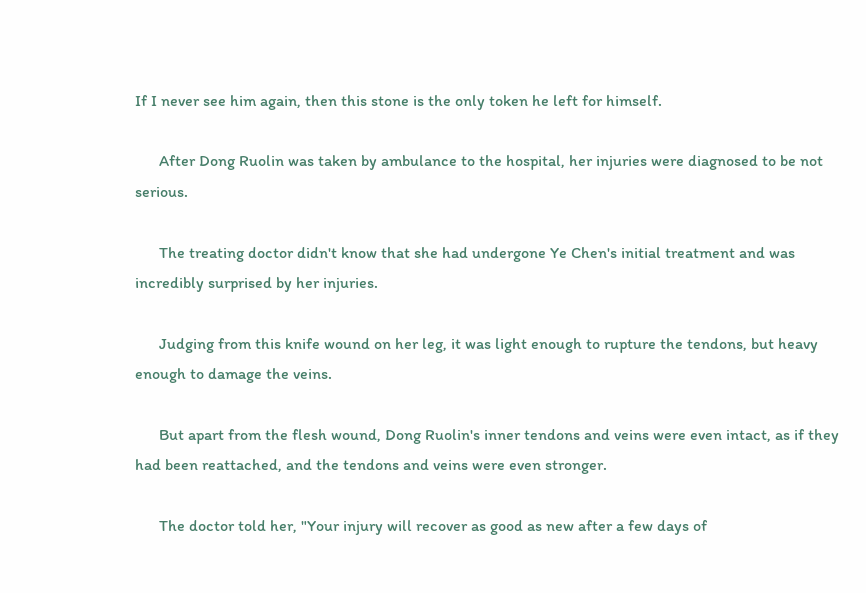If I never see him again, then this stone is the only token he left for himself.

      After Dong Ruolin was taken by ambulance to the hospital, her injuries were diagnosed to be not serious.

      The treating doctor didn't know that she had undergone Ye Chen's initial treatment and was incredibly surprised by her injuries.

      Judging from this knife wound on her leg, it was light enough to rupture the tendons, but heavy enough to damage the veins.

      But apart from the flesh wound, Dong Ruolin's inner tendons and veins were even intact, as if they had been reattached, and the tendons and veins were even stronger.

      The doctor told her, "Your injury will recover as good as new after a few days of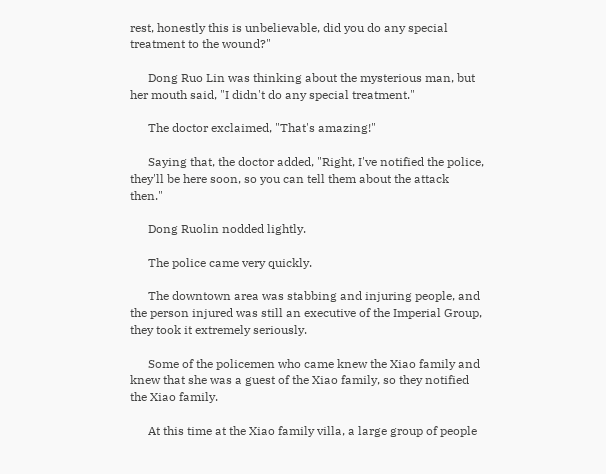rest, honestly this is unbelievable, did you do any special treatment to the wound?"

      Dong Ruo Lin was thinking about the mysterious man, but her mouth said, "I didn't do any special treatment."

      The doctor exclaimed, "That's amazing!"

      Saying that, the doctor added, "Right, I've notified the police, they'll be here soon, so you can tell them about the attack then."

      Dong Ruolin nodded lightly.

      The police came very quickly.

      The downtown area was stabbing and injuring people, and the person injured was still an executive of the Imperial Group, they took it extremely seriously.

      Some of the policemen who came knew the Xiao family and knew that she was a guest of the Xiao family, so they notified the Xiao family.

      At this time at the Xiao family villa, a large group of people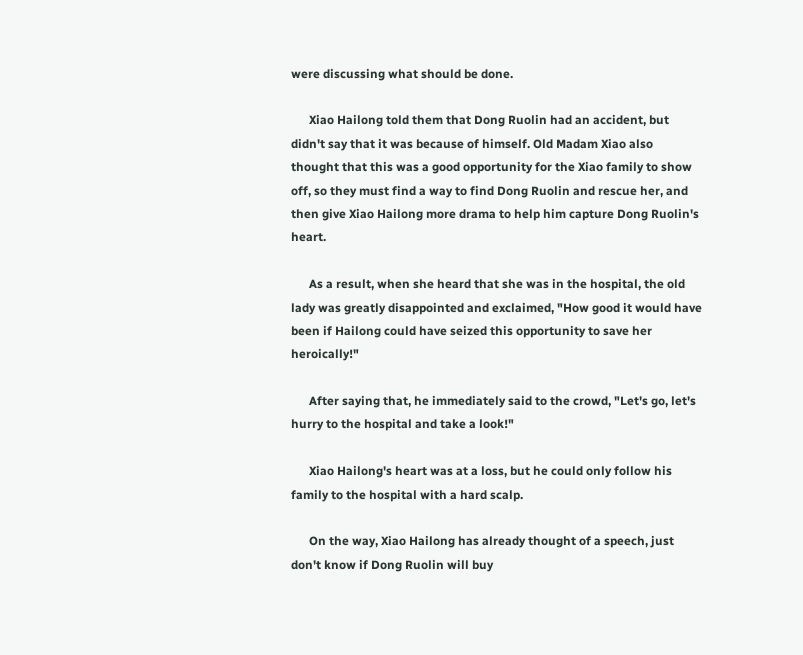were discussing what should be done.

      Xiao Hailong told them that Dong Ruolin had an accident, but didn't say that it was because of himself. Old Madam Xiao also thought that this was a good opportunity for the Xiao family to show off, so they must find a way to find Dong Ruolin and rescue her, and then give Xiao Hailong more drama to help him capture Dong Ruolin's heart.

      As a result, when she heard that she was in the hospital, the old lady was greatly disappointed and exclaimed, "How good it would have been if Hailong could have seized this opportunity to save her heroically!"

      After saying that, he immediately said to the crowd, "Let's go, let's hurry to the hospital and take a look!"

      Xiao Hailong's heart was at a loss, but he could only follow his family to the hospital with a hard scalp.

      On the way, Xiao Hailong has already thought of a speech, just don't know if Dong Ruolin will buy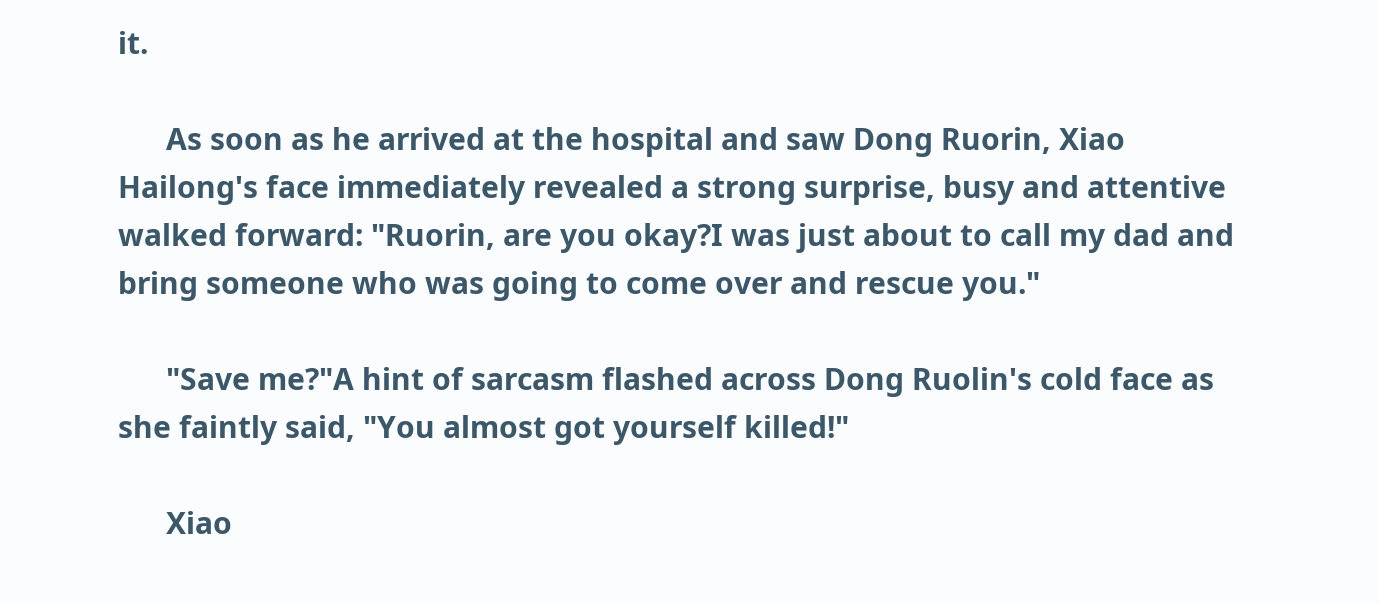it.

      As soon as he arrived at the hospital and saw Dong Ruorin, Xiao Hailong's face immediately revealed a strong surprise, busy and attentive walked forward: "Ruorin, are you okay?I was just about to call my dad and bring someone who was going to come over and rescue you."

      "Save me?"A hint of sarcasm flashed across Dong Ruolin's cold face as she faintly said, "You almost got yourself killed!"

      Xiao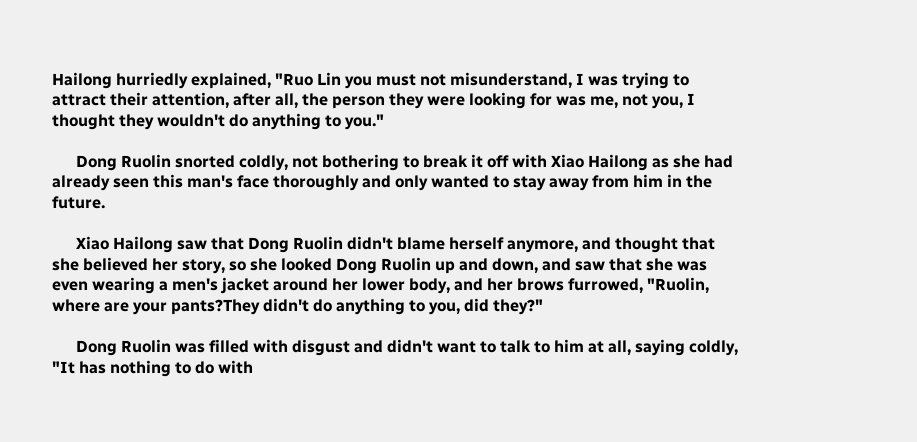Hailong hurriedly explained, "Ruo Lin you must not misunderstand, I was trying to attract their attention, after all, the person they were looking for was me, not you, I thought they wouldn't do anything to you."

      Dong Ruolin snorted coldly, not bothering to break it off with Xiao Hailong as she had already seen this man's face thoroughly and only wanted to stay away from him in the future.

      Xiao Hailong saw that Dong Ruolin didn't blame herself anymore, and thought that she believed her story, so she looked Dong Ruolin up and down, and saw that she was even wearing a men's jacket around her lower body, and her brows furrowed, "Ruolin, where are your pants?They didn't do anything to you, did they?"

      Dong Ruolin was filled with disgust and didn't want to talk to him at all, saying coldly, "It has nothing to do with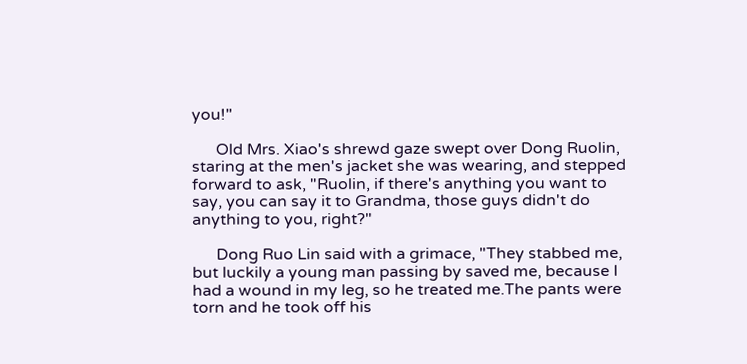you!"

      Old Mrs. Xiao's shrewd gaze swept over Dong Ruolin, staring at the men's jacket she was wearing, and stepped forward to ask, "Ruolin, if there's anything you want to say, you can say it to Grandma, those guys didn't do anything to you, right?"

      Dong Ruo Lin said with a grimace, "They stabbed me, but luckily a young man passing by saved me, because I had a wound in my leg, so he treated me.The pants were torn and he took off his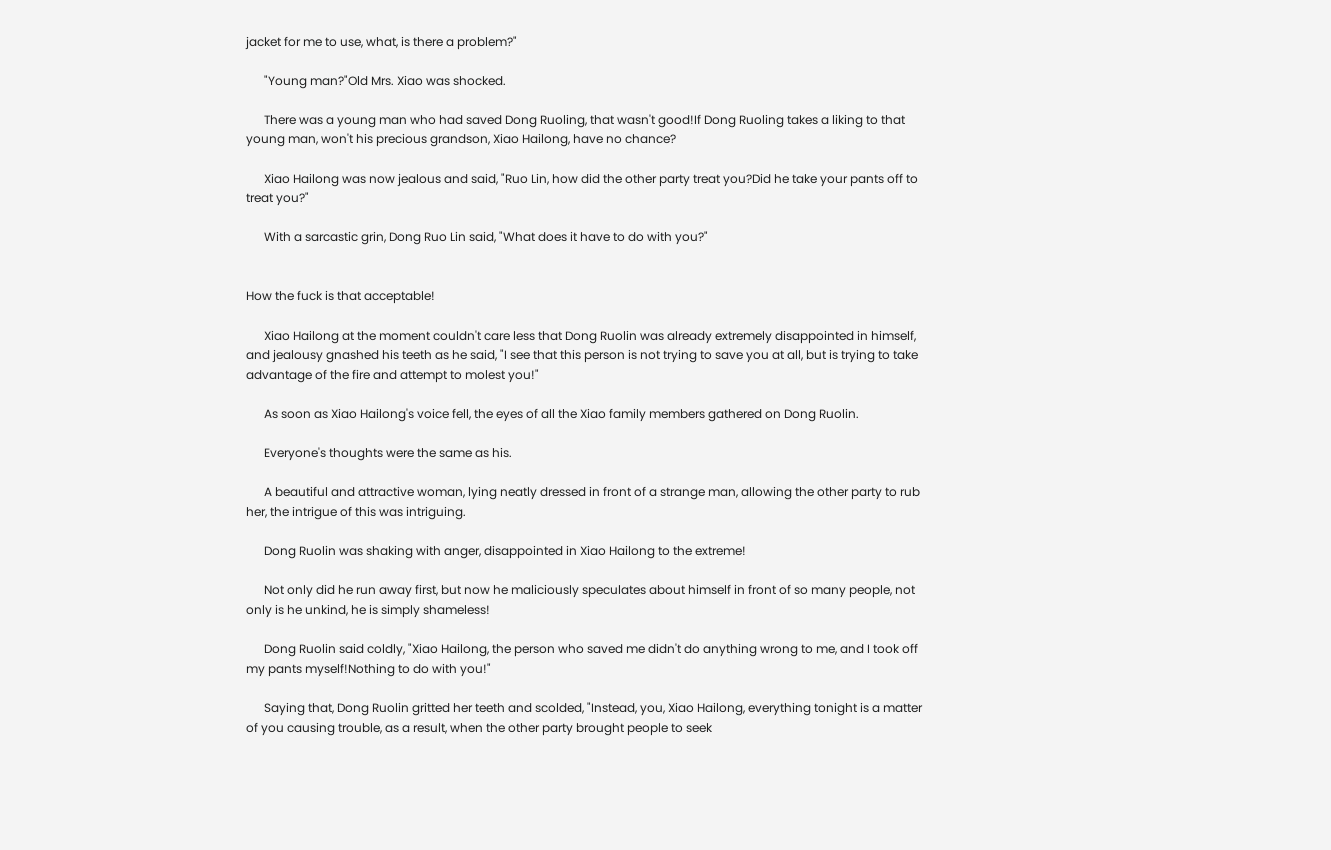jacket for me to use, what, is there a problem?"

      "Young man?"Old Mrs. Xiao was shocked.

      There was a young man who had saved Dong Ruoling, that wasn't good!If Dong Ruoling takes a liking to that young man, won't his precious grandson, Xiao Hailong, have no chance?

      Xiao Hailong was now jealous and said, "Ruo Lin, how did the other party treat you?Did he take your pants off to treat you?"

      With a sarcastic grin, Dong Ruo Lin said, "What does it have to do with you?"


How the fuck is that acceptable!

      Xiao Hailong at the moment couldn't care less that Dong Ruolin was already extremely disappointed in himself, and jealousy gnashed his teeth as he said, "I see that this person is not trying to save you at all, but is trying to take advantage of the fire and attempt to molest you!"

      As soon as Xiao Hailong's voice fell, the eyes of all the Xiao family members gathered on Dong Ruolin.

      Everyone's thoughts were the same as his.

      A beautiful and attractive woman, lying neatly dressed in front of a strange man, allowing the other party to rub her, the intrigue of this was intriguing.

      Dong Ruolin was shaking with anger, disappointed in Xiao Hailong to the extreme!

      Not only did he run away first, but now he maliciously speculates about himself in front of so many people, not only is he unkind, he is simply shameless!

      Dong Ruolin said coldly, "Xiao Hailong, the person who saved me didn't do anything wrong to me, and I took off my pants myself!Nothing to do with you!"

      Saying that, Dong Ruolin gritted her teeth and scolded, "Instead, you, Xiao Hailong, everything tonight is a matter of you causing trouble, as a result, when the other party brought people to seek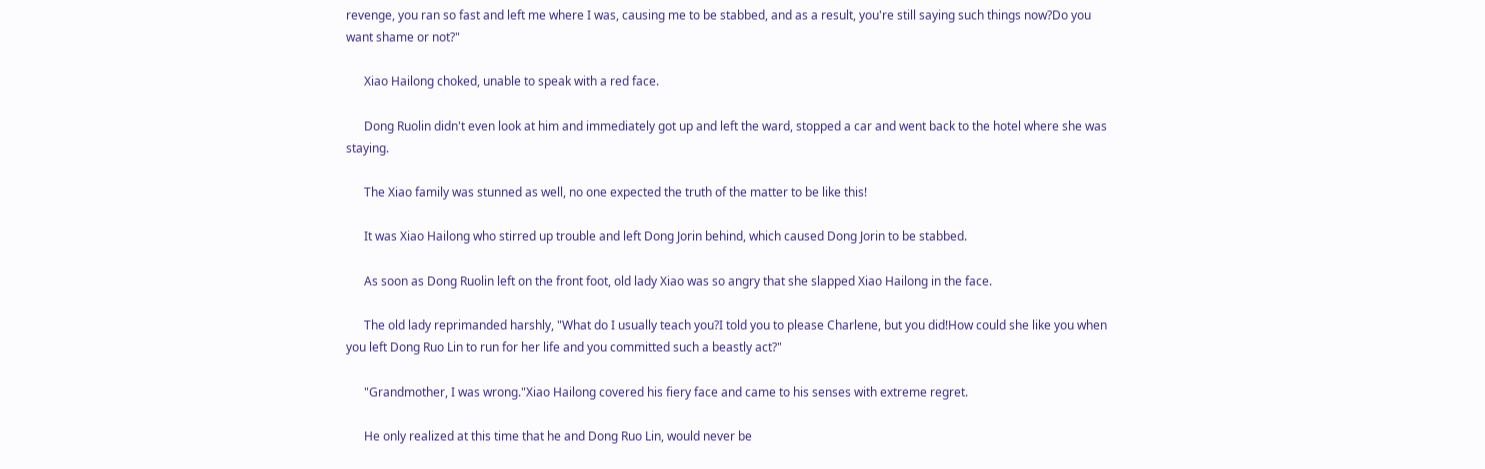revenge, you ran so fast and left me where I was, causing me to be stabbed, and as a result, you're still saying such things now?Do you want shame or not?"

      Xiao Hailong choked, unable to speak with a red face.

      Dong Ruolin didn't even look at him and immediately got up and left the ward, stopped a car and went back to the hotel where she was staying.

      The Xiao family was stunned as well, no one expected the truth of the matter to be like this!

      It was Xiao Hailong who stirred up trouble and left Dong Jorin behind, which caused Dong Jorin to be stabbed.

      As soon as Dong Ruolin left on the front foot, old lady Xiao was so angry that she slapped Xiao Hailong in the face.

      The old lady reprimanded harshly, "What do I usually teach you?I told you to please Charlene, but you did!How could she like you when you left Dong Ruo Lin to run for her life and you committed such a beastly act?"

      "Grandmother, I was wrong."Xiao Hailong covered his fiery face and came to his senses with extreme regret.

      He only realized at this time that he and Dong Ruo Lin, would never be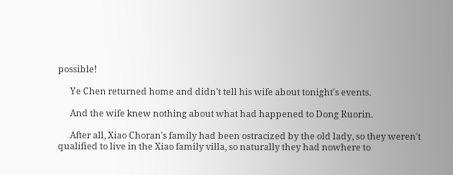possible!

      Ye Chen returned home and didn't tell his wife about tonight's events.

      And the wife knew nothing about what had happened to Dong Ruorin.

      After all, Xiao Choran's family had been ostracized by the old lady, so they weren't qualified to live in the Xiao family villa, so naturally they had nowhere to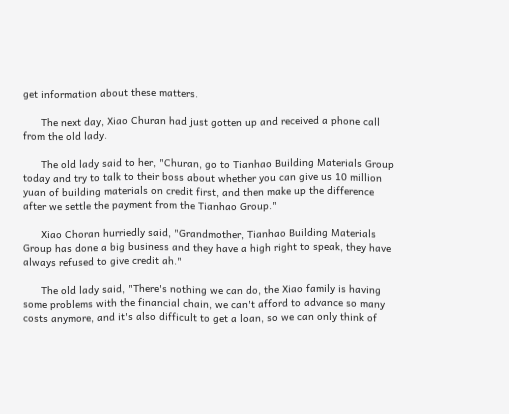get information about these matters.

      The next day, Xiao Churan had just gotten up and received a phone call from the old lady.

      The old lady said to her, "Churan, go to Tianhao Building Materials Group today and try to talk to their boss about whether you can give us 10 million yuan of building materials on credit first, and then make up the difference after we settle the payment from the Tianhao Group."

      Xiao Choran hurriedly said, "Grandmother, Tianhao Building Materials Group has done a big business and they have a high right to speak, they have always refused to give credit ah."

      The old lady said, "There's nothing we can do, the Xiao family is having some problems with the financial chain, we can't afford to advance so many costs anymore, and it's also difficult to get a loan, so we can only think of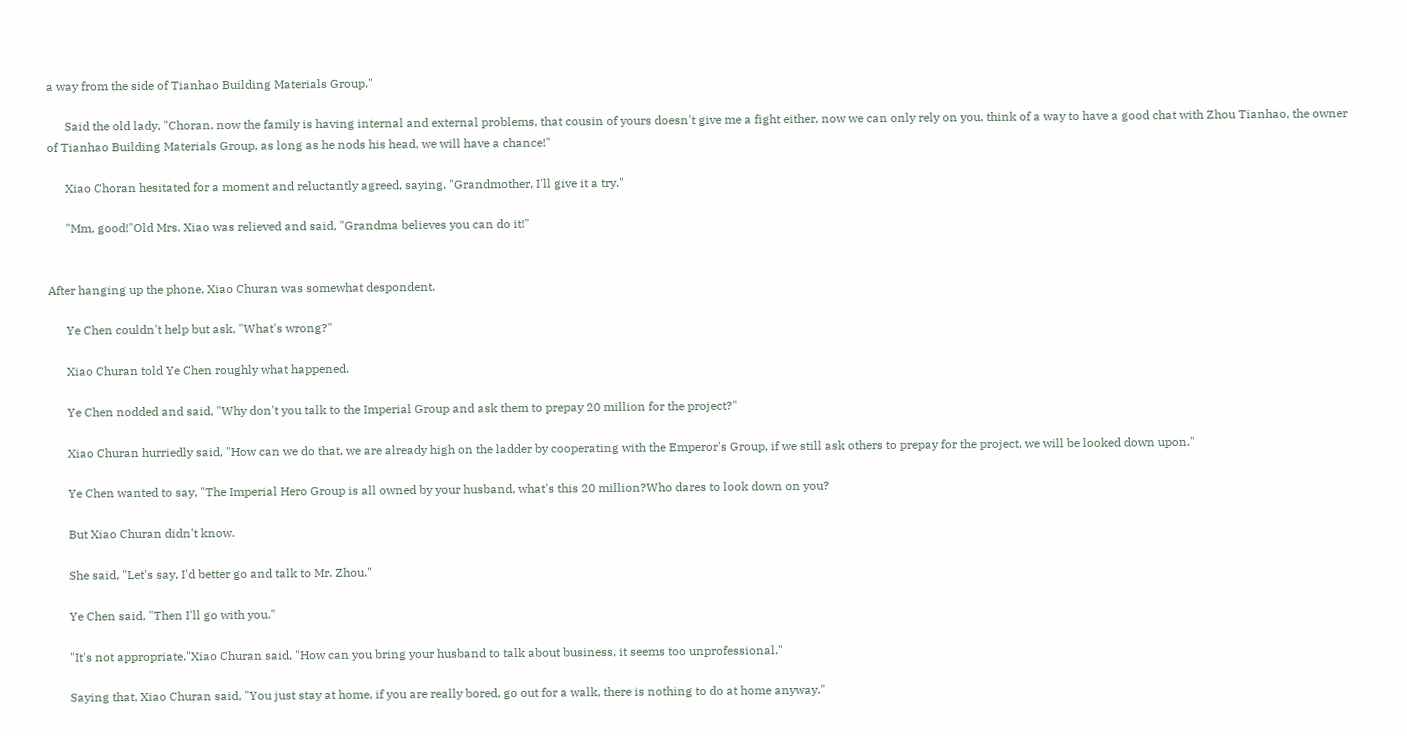a way from the side of Tianhao Building Materials Group."

      Said the old lady, "Choran, now the family is having internal and external problems, that cousin of yours doesn't give me a fight either, now we can only rely on you, think of a way to have a good chat with Zhou Tianhao, the owner of Tianhao Building Materials Group, as long as he nods his head, we will have a chance!"

      Xiao Choran hesitated for a moment and reluctantly agreed, saying, "Grandmother, I'll give it a try."

      "Mm, good!"Old Mrs. Xiao was relieved and said, "Grandma believes you can do it!"


After hanging up the phone, Xiao Churan was somewhat despondent.

      Ye Chen couldn't help but ask, "What's wrong?"

      Xiao Churan told Ye Chen roughly what happened.

      Ye Chen nodded and said, "Why don't you talk to the Imperial Group and ask them to prepay 20 million for the project?"

      Xiao Churan hurriedly said, "How can we do that, we are already high on the ladder by cooperating with the Emperor's Group, if we still ask others to prepay for the project, we will be looked down upon."

      Ye Chen wanted to say, "The Imperial Hero Group is all owned by your husband, what's this 20 million?Who dares to look down on you?

      But Xiao Churan didn't know.

      She said, "Let's say, I'd better go and talk to Mr. Zhou."

      Ye Chen said, "Then I'll go with you."

      "It's not appropriate."Xiao Churan said, "How can you bring your husband to talk about business, it seems too unprofessional."

      Saying that, Xiao Churan said, "You just stay at home, if you are really bored, go out for a walk, there is nothing to do at home anyway."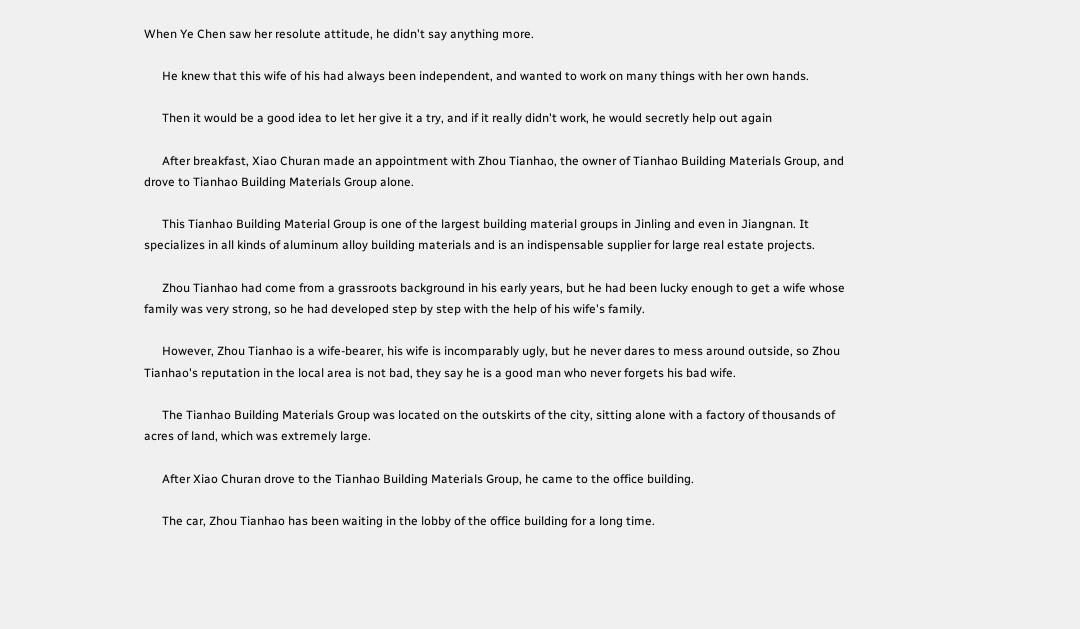When Ye Chen saw her resolute attitude, he didn't say anything more.

      He knew that this wife of his had always been independent, and wanted to work on many things with her own hands.

      Then it would be a good idea to let her give it a try, and if it really didn't work, he would secretly help out again

      After breakfast, Xiao Churan made an appointment with Zhou Tianhao, the owner of Tianhao Building Materials Group, and drove to Tianhao Building Materials Group alone.

      This Tianhao Building Material Group is one of the largest building material groups in Jinling and even in Jiangnan. It specializes in all kinds of aluminum alloy building materials and is an indispensable supplier for large real estate projects.

      Zhou Tianhao had come from a grassroots background in his early years, but he had been lucky enough to get a wife whose family was very strong, so he had developed step by step with the help of his wife's family.

      However, Zhou Tianhao is a wife-bearer, his wife is incomparably ugly, but he never dares to mess around outside, so Zhou Tianhao's reputation in the local area is not bad, they say he is a good man who never forgets his bad wife.

      The Tianhao Building Materials Group was located on the outskirts of the city, sitting alone with a factory of thousands of acres of land, which was extremely large.

      After Xiao Churan drove to the Tianhao Building Materials Group, he came to the office building.

      The car, Zhou Tianhao has been waiting in the lobby of the office building for a long time.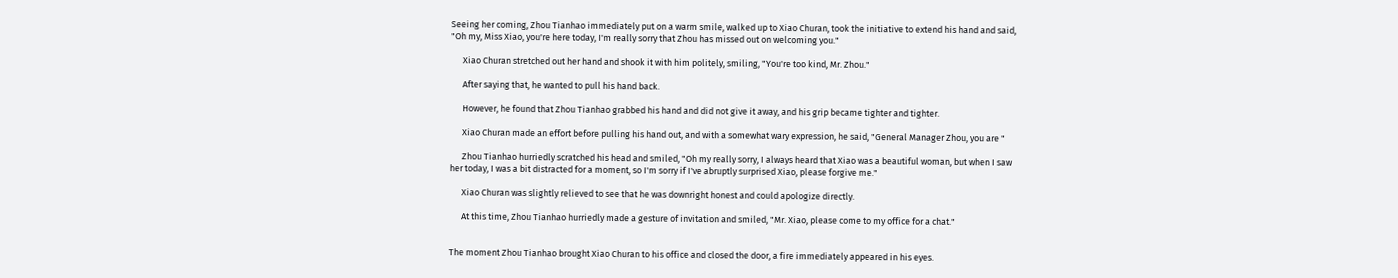Seeing her coming, Zhou Tianhao immediately put on a warm smile, walked up to Xiao Churan, took the initiative to extend his hand and said, "Oh my, Miss Xiao, you're here today, I'm really sorry that Zhou has missed out on welcoming you."

      Xiao Churan stretched out her hand and shook it with him politely, smiling, "You're too kind, Mr. Zhou."

      After saying that, he wanted to pull his hand back.

      However, he found that Zhou Tianhao grabbed his hand and did not give it away, and his grip became tighter and tighter.

      Xiao Churan made an effort before pulling his hand out, and with a somewhat wary expression, he said, "General Manager Zhou, you are "

      Zhou Tianhao hurriedly scratched his head and smiled, "Oh my really sorry, I always heard that Xiao was a beautiful woman, but when I saw her today, I was a bit distracted for a moment, so I'm sorry if I've abruptly surprised Xiao, please forgive me."

      Xiao Churan was slightly relieved to see that he was downright honest and could apologize directly.

      At this time, Zhou Tianhao hurriedly made a gesture of invitation and smiled, "Mr. Xiao, please come to my office for a chat."


The moment Zhou Tianhao brought Xiao Churan to his office and closed the door, a fire immediately appeared in his eyes.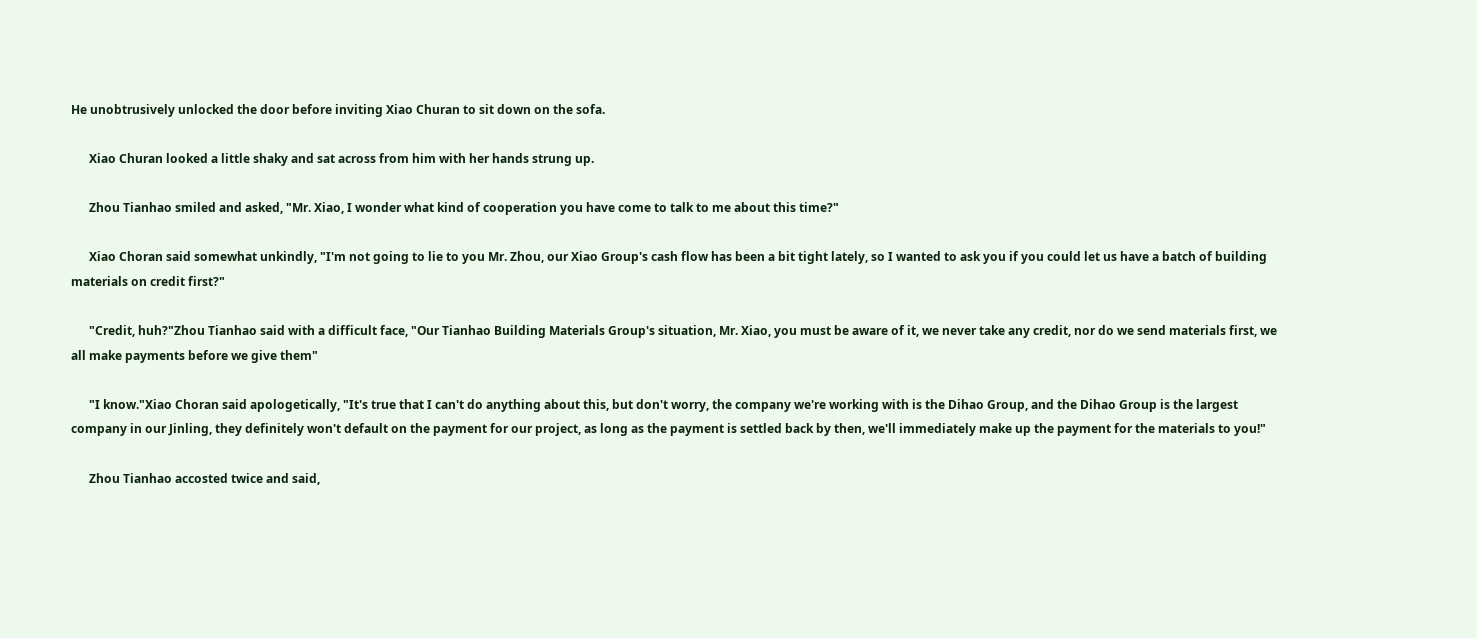He unobtrusively unlocked the door before inviting Xiao Churan to sit down on the sofa.

      Xiao Churan looked a little shaky and sat across from him with her hands strung up.

      Zhou Tianhao smiled and asked, "Mr. Xiao, I wonder what kind of cooperation you have come to talk to me about this time?"

      Xiao Choran said somewhat unkindly, "I'm not going to lie to you Mr. Zhou, our Xiao Group's cash flow has been a bit tight lately, so I wanted to ask you if you could let us have a batch of building materials on credit first?"

      "Credit, huh?"Zhou Tianhao said with a difficult face, "Our Tianhao Building Materials Group's situation, Mr. Xiao, you must be aware of it, we never take any credit, nor do we send materials first, we all make payments before we give them"

      "I know."Xiao Choran said apologetically, "It's true that I can't do anything about this, but don't worry, the company we're working with is the Dihao Group, and the Dihao Group is the largest company in our Jinling, they definitely won't default on the payment for our project, as long as the payment is settled back by then, we'll immediately make up the payment for the materials to you!"

      Zhou Tianhao accosted twice and said,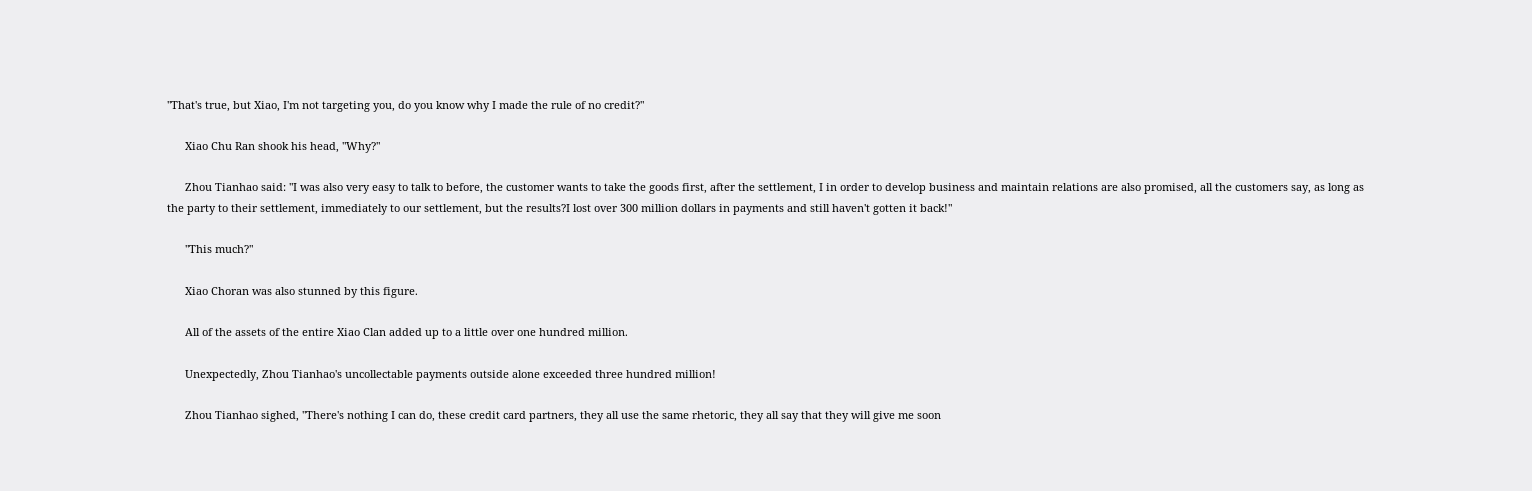"That's true, but Xiao, I'm not targeting you, do you know why I made the rule of no credit?"

      Xiao Chu Ran shook his head, "Why?"

      Zhou Tianhao said: "I was also very easy to talk to before, the customer wants to take the goods first, after the settlement, I in order to develop business and maintain relations are also promised, all the customers say, as long as the party to their settlement, immediately to our settlement, but the results?I lost over 300 million dollars in payments and still haven't gotten it back!"

      "This much?"

      Xiao Choran was also stunned by this figure.

      All of the assets of the entire Xiao Clan added up to a little over one hundred million.

      Unexpectedly, Zhou Tianhao's uncollectable payments outside alone exceeded three hundred million!

      Zhou Tianhao sighed, "There's nothing I can do, these credit card partners, they all use the same rhetoric, they all say that they will give me soon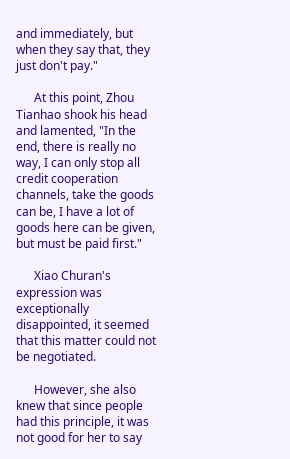and immediately, but when they say that, they just don't pay."

      At this point, Zhou Tianhao shook his head and lamented, "In the end, there is really no way, I can only stop all credit cooperation channels, take the goods can be, I have a lot of goods here can be given, but must be paid first."

      Xiao Churan's expression was exceptionally disappointed, it seemed that this matter could not be negotiated.

      However, she also knew that since people had this principle, it was not good for her to say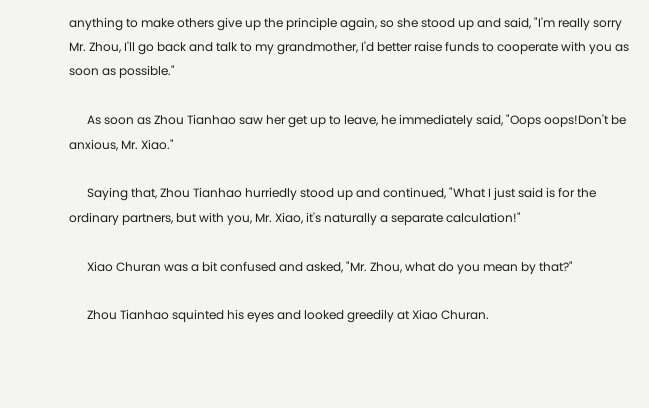anything to make others give up the principle again, so she stood up and said, "I'm really sorry Mr. Zhou, I'll go back and talk to my grandmother, I'd better raise funds to cooperate with you as soon as possible."

      As soon as Zhou Tianhao saw her get up to leave, he immediately said, "Oops oops!Don't be anxious, Mr. Xiao."

      Saying that, Zhou Tianhao hurriedly stood up and continued, "What I just said is for the ordinary partners, but with you, Mr. Xiao, it's naturally a separate calculation!"

      Xiao Churan was a bit confused and asked, "Mr. Zhou, what do you mean by that?"

      Zhou Tianhao squinted his eyes and looked greedily at Xiao Churan.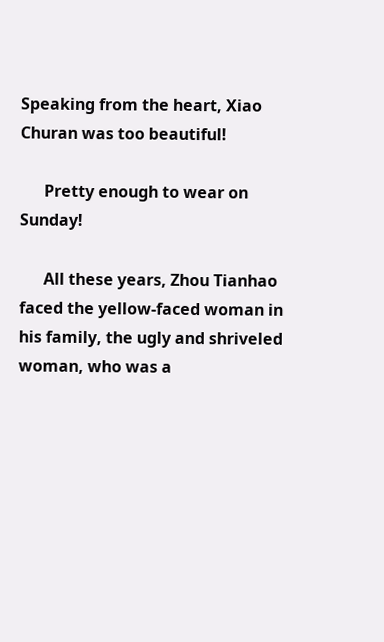Speaking from the heart, Xiao Churan was too beautiful!

      Pretty enough to wear on Sunday!

      All these years, Zhou Tianhao faced the yellow-faced woman in his family, the ugly and shriveled woman, who was a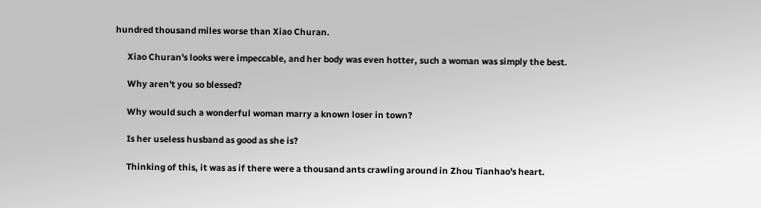hundred thousand miles worse than Xiao Churan.

      Xiao Churan's looks were impeccable, and her body was even hotter, such a woman was simply the best.

      Why aren't you so blessed?

      Why would such a wonderful woman marry a known loser in town?

      Is her useless husband as good as she is?

      Thinking of this, it was as if there were a thousand ants crawling around in Zhou Tianhao's heart.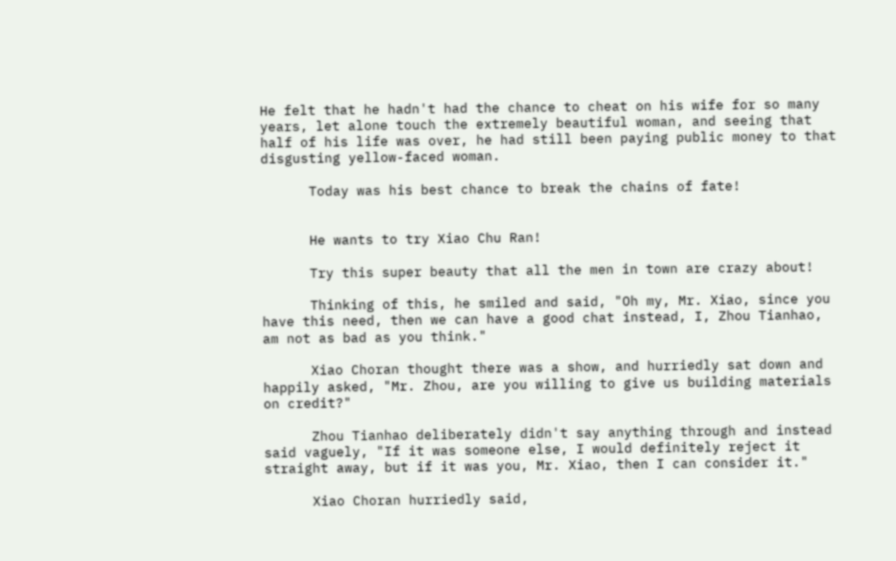He felt that he hadn't had the chance to cheat on his wife for so many years, let alone touch the extremely beautiful woman, and seeing that half of his life was over, he had still been paying public money to that disgusting yellow-faced woman.

      Today was his best chance to break the chains of fate!


      He wants to try Xiao Chu Ran!

      Try this super beauty that all the men in town are crazy about!

      Thinking of this, he smiled and said, "Oh my, Mr. Xiao, since you have this need, then we can have a good chat instead, I, Zhou Tianhao, am not as bad as you think."

      Xiao Choran thought there was a show, and hurriedly sat down and happily asked, "Mr. Zhou, are you willing to give us building materials on credit?"

      Zhou Tianhao deliberately didn't say anything through and instead said vaguely, "If it was someone else, I would definitely reject it straight away, but if it was you, Mr. Xiao, then I can consider it."

      Xiao Choran hurriedly said,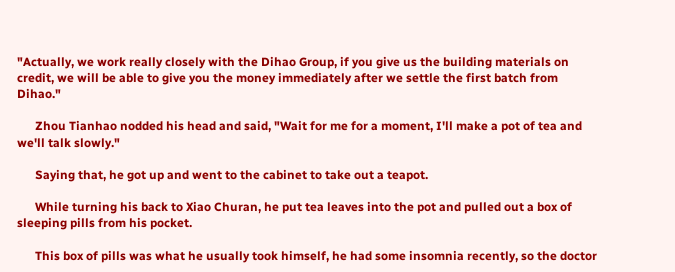"Actually, we work really closely with the Dihao Group, if you give us the building materials on credit, we will be able to give you the money immediately after we settle the first batch from Dihao."

      Zhou Tianhao nodded his head and said, "Wait for me for a moment, I'll make a pot of tea and we'll talk slowly."

      Saying that, he got up and went to the cabinet to take out a teapot.

      While turning his back to Xiao Churan, he put tea leaves into the pot and pulled out a box of sleeping pills from his pocket.

      This box of pills was what he usually took himself, he had some insomnia recently, so the doctor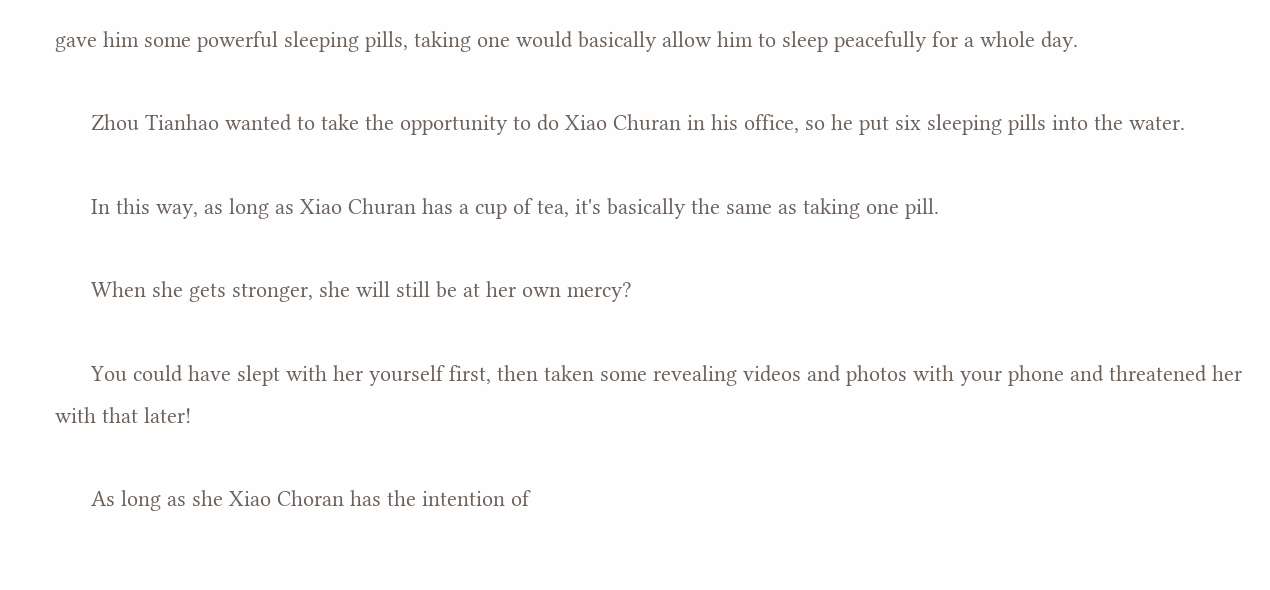gave him some powerful sleeping pills, taking one would basically allow him to sleep peacefully for a whole day.

      Zhou Tianhao wanted to take the opportunity to do Xiao Churan in his office, so he put six sleeping pills into the water.

      In this way, as long as Xiao Churan has a cup of tea, it's basically the same as taking one pill.

      When she gets stronger, she will still be at her own mercy?

      You could have slept with her yourself first, then taken some revealing videos and photos with your phone and threatened her with that later!

      As long as she Xiao Choran has the intention of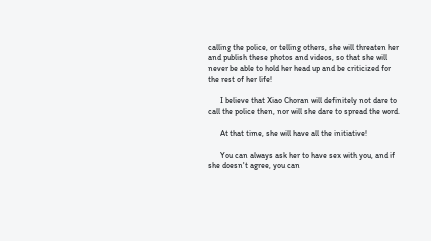calling the police, or telling others, she will threaten her and publish these photos and videos, so that she will never be able to hold her head up and be criticized for the rest of her life!

      I believe that Xiao Choran will definitely not dare to call the police then, nor will she dare to spread the word.

      At that time, she will have all the initiative!

      You can always ask her to have sex with you, and if she doesn't agree, you can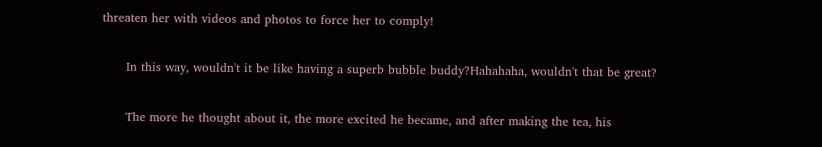threaten her with videos and photos to force her to comply!

      In this way, wouldn't it be like having a superb bubble buddy?Hahahaha, wouldn't that be great?

      The more he thought about it, the more excited he became, and after making the tea, his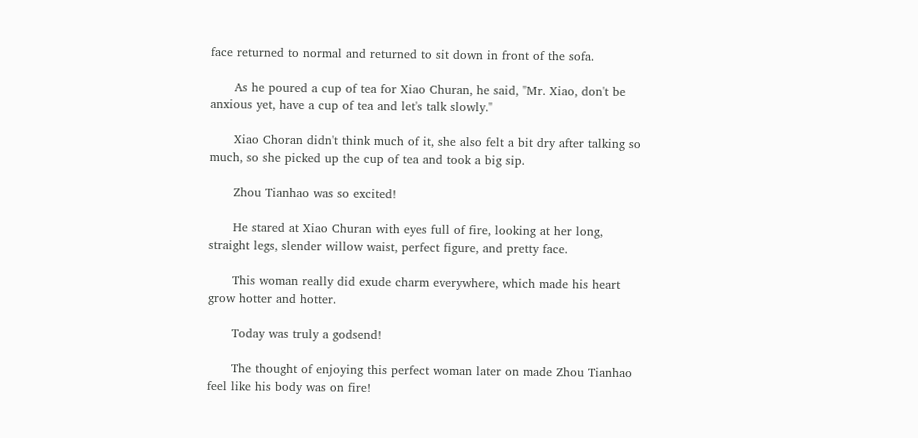face returned to normal and returned to sit down in front of the sofa.

      As he poured a cup of tea for Xiao Churan, he said, "Mr. Xiao, don't be anxious yet, have a cup of tea and let's talk slowly."

      Xiao Choran didn't think much of it, she also felt a bit dry after talking so much, so she picked up the cup of tea and took a big sip.

      Zhou Tianhao was so excited!

      He stared at Xiao Churan with eyes full of fire, looking at her long, straight legs, slender willow waist, perfect figure, and pretty face.

      This woman really did exude charm everywhere, which made his heart grow hotter and hotter.

      Today was truly a godsend!

      The thought of enjoying this perfect woman later on made Zhou Tianhao feel like his body was on fire!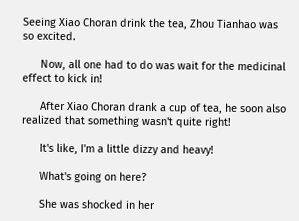Seeing Xiao Choran drink the tea, Zhou Tianhao was so excited.

      Now, all one had to do was wait for the medicinal effect to kick in!

      After Xiao Choran drank a cup of tea, he soon also realized that something wasn't quite right!

      It's like, I'm a little dizzy and heavy!

      What's going on here?

      She was shocked in her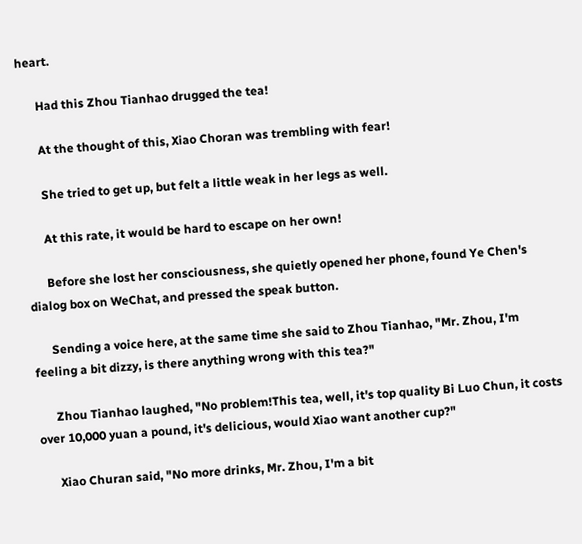heart.

      Had this Zhou Tianhao drugged the tea!

      At the thought of this, Xiao Choran was trembling with fear!

      She tried to get up, but felt a little weak in her legs as well.

      At this rate, it would be hard to escape on her own!

      Before she lost her consciousness, she quietly opened her phone, found Ye Chen's dialog box on WeChat, and pressed the speak button.

      Sending a voice here, at the same time she said to Zhou Tianhao, "Mr. Zhou, I'm feeling a bit dizzy, is there anything wrong with this tea?"

      Zhou Tianhao laughed, "No problem!This tea, well, it's top quality Bi Luo Chun, it costs over 10,000 yuan a pound, it's delicious, would Xiao want another cup?"

      Xiao Churan said, "No more drinks, Mr. Zhou, I'm a bit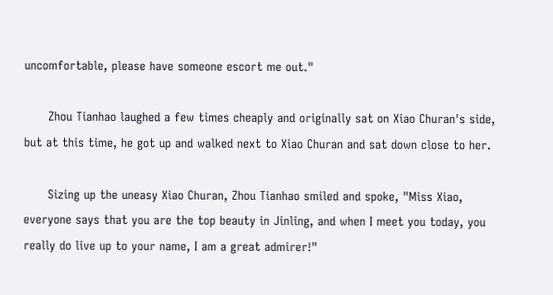uncomfortable, please have someone escort me out."

      Zhou Tianhao laughed a few times cheaply and originally sat on Xiao Churan's side, but at this time, he got up and walked next to Xiao Churan and sat down close to her.

      Sizing up the uneasy Xiao Churan, Zhou Tianhao smiled and spoke, "Miss Xiao, everyone says that you are the top beauty in Jinling, and when I meet you today, you really do live up to your name, I am a great admirer!"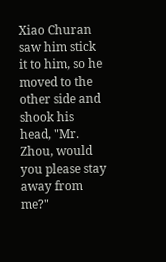Xiao Churan saw him stick it to him, so he moved to the other side and shook his head, "Mr. Zhou, would you please stay away from me?"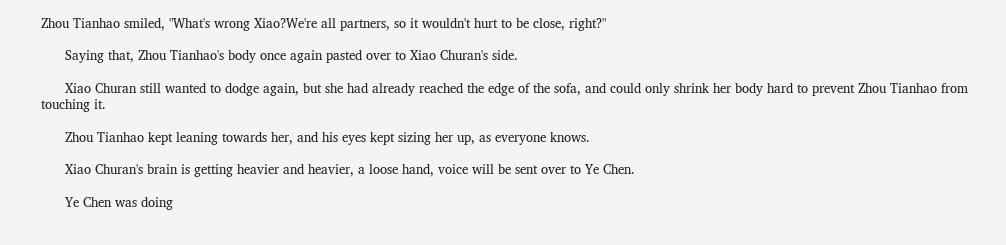Zhou Tianhao smiled, "What's wrong Xiao?We're all partners, so it wouldn't hurt to be close, right?"

      Saying that, Zhou Tianhao's body once again pasted over to Xiao Churan's side.

      Xiao Churan still wanted to dodge again, but she had already reached the edge of the sofa, and could only shrink her body hard to prevent Zhou Tianhao from touching it.

      Zhou Tianhao kept leaning towards her, and his eyes kept sizing her up, as everyone knows.

      Xiao Churan's brain is getting heavier and heavier, a loose hand, voice will be sent over to Ye Chen.

      Ye Chen was doing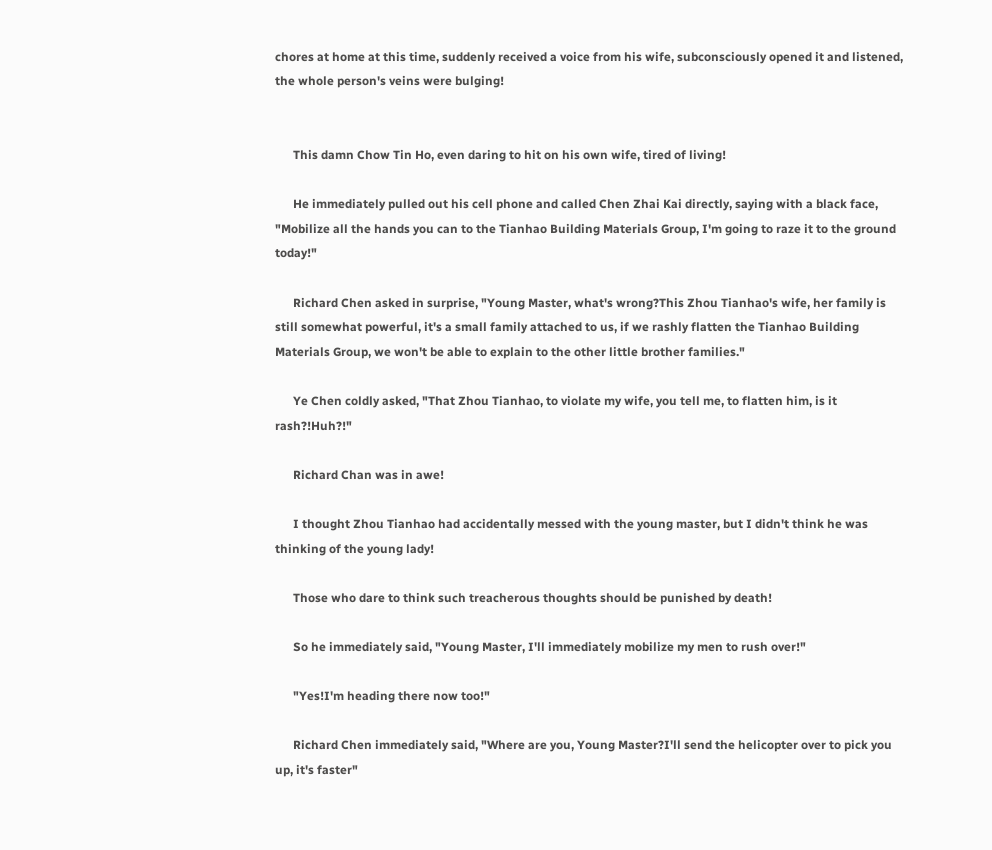chores at home at this time, suddenly received a voice from his wife, subconsciously opened it and listened, the whole person's veins were bulging!


      This damn Chow Tin Ho, even daring to hit on his own wife, tired of living!

      He immediately pulled out his cell phone and called Chen Zhai Kai directly, saying with a black face, "Mobilize all the hands you can to the Tianhao Building Materials Group, I'm going to raze it to the ground today!"

      Richard Chen asked in surprise, "Young Master, what's wrong?This Zhou Tianhao's wife, her family is still somewhat powerful, it's a small family attached to us, if we rashly flatten the Tianhao Building Materials Group, we won't be able to explain to the other little brother families."

      Ye Chen coldly asked, "That Zhou Tianhao, to violate my wife, you tell me, to flatten him, is it rash?!Huh?!"

      Richard Chan was in awe!

      I thought Zhou Tianhao had accidentally messed with the young master, but I didn't think he was thinking of the young lady!

      Those who dare to think such treacherous thoughts should be punished by death!

      So he immediately said, "Young Master, I'll immediately mobilize my men to rush over!"

      "Yes!I'm heading there now too!"

      Richard Chen immediately said, "Where are you, Young Master?I'll send the helicopter over to pick you up, it's faster"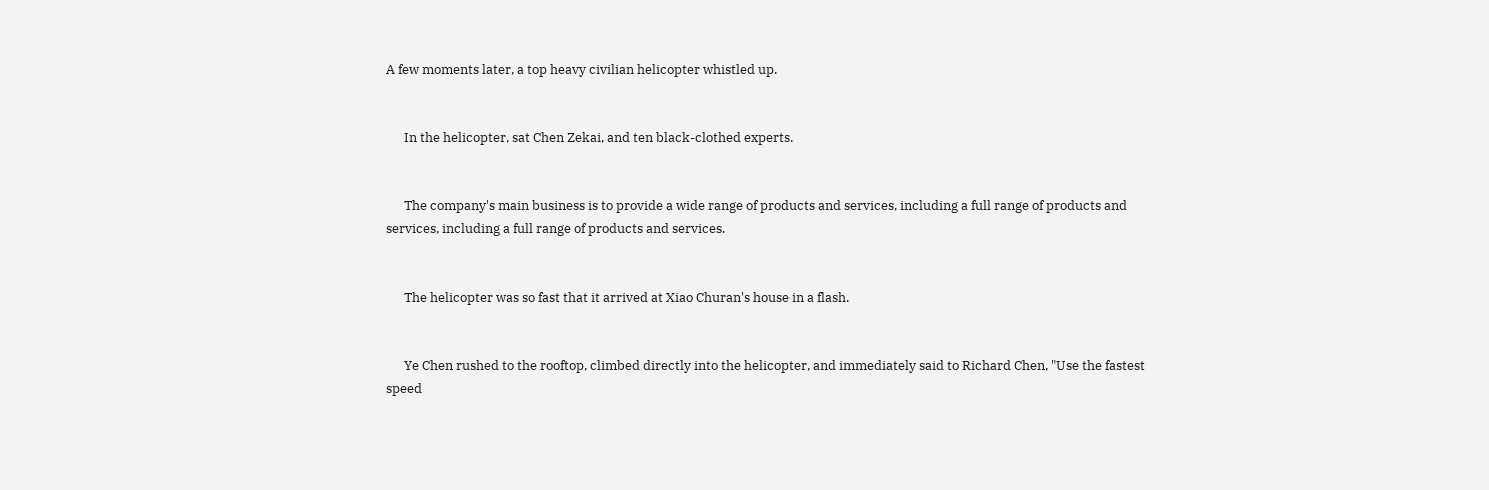A few moments later, a top heavy civilian helicopter whistled up.


      In the helicopter, sat Chen Zekai, and ten black-clothed experts.


      The company's main business is to provide a wide range of products and services, including a full range of products and services, including a full range of products and services.


      The helicopter was so fast that it arrived at Xiao Churan's house in a flash.


      Ye Chen rushed to the rooftop, climbed directly into the helicopter, and immediately said to Richard Chen, "Use the fastest speed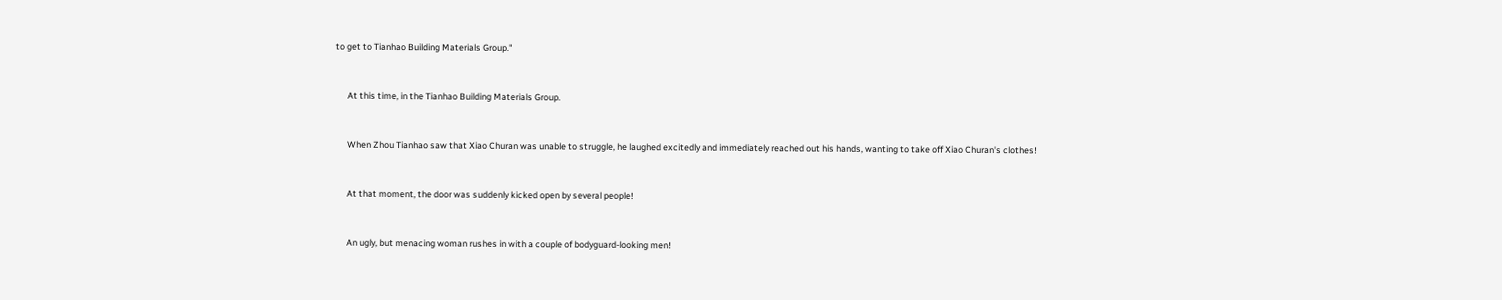to get to Tianhao Building Materials Group."


      At this time, in the Tianhao Building Materials Group.


      When Zhou Tianhao saw that Xiao Churan was unable to struggle, he laughed excitedly and immediately reached out his hands, wanting to take off Xiao Churan's clothes!


      At that moment, the door was suddenly kicked open by several people!


      An ugly, but menacing woman rushes in with a couple of bodyguard-looking men!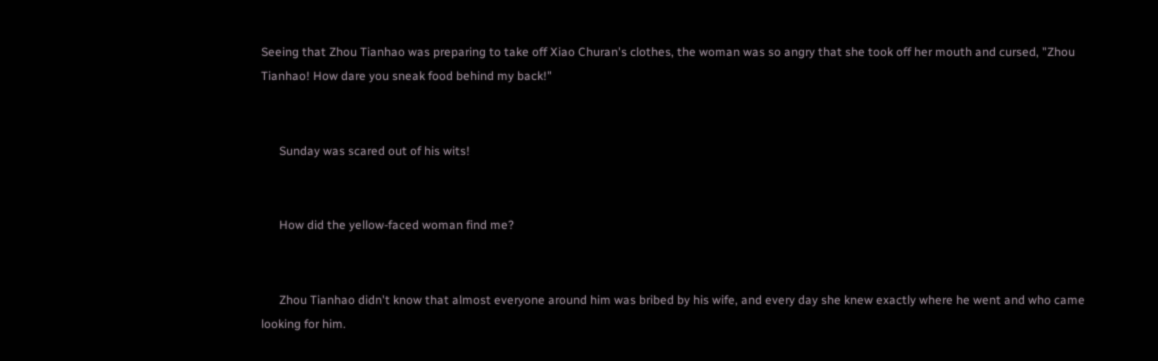Seeing that Zhou Tianhao was preparing to take off Xiao Churan's clothes, the woman was so angry that she took off her mouth and cursed, "Zhou Tianhao! How dare you sneak food behind my back!"


      Sunday was scared out of his wits!


      How did the yellow-faced woman find me?


      Zhou Tianhao didn't know that almost everyone around him was bribed by his wife, and every day she knew exactly where he went and who came looking for him.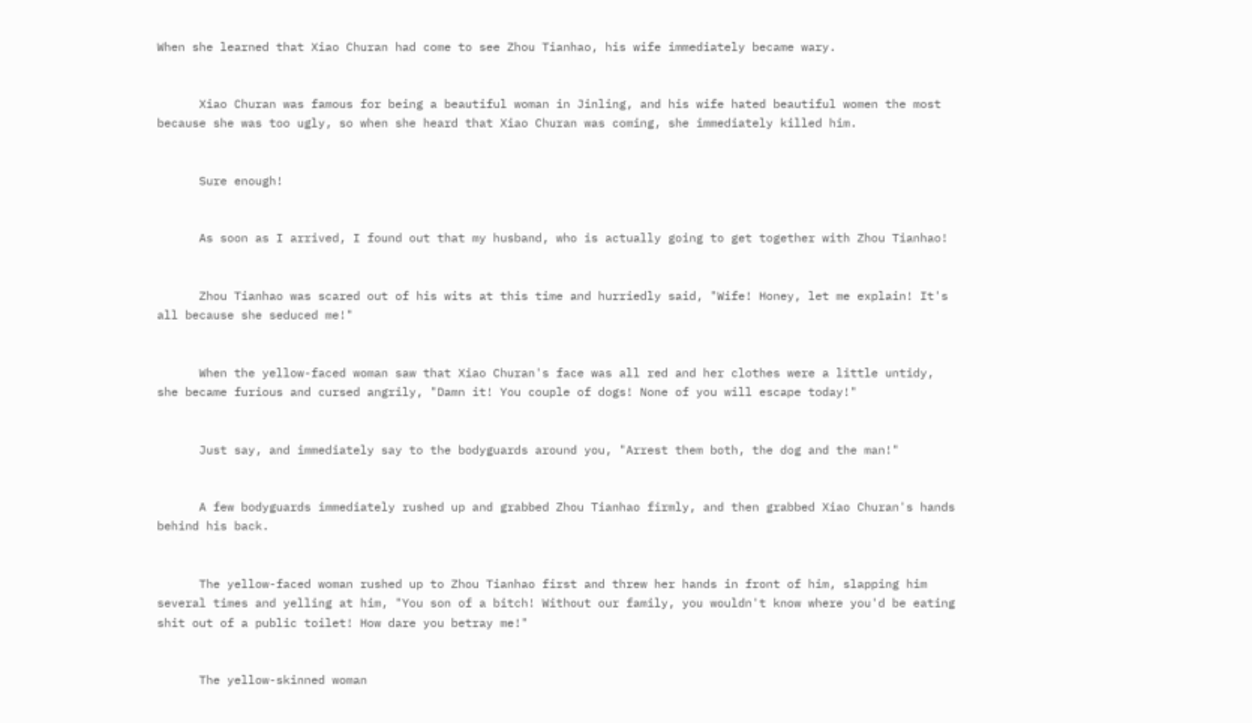When she learned that Xiao Churan had come to see Zhou Tianhao, his wife immediately became wary.


      Xiao Churan was famous for being a beautiful woman in Jinling, and his wife hated beautiful women the most because she was too ugly, so when she heard that Xiao Churan was coming, she immediately killed him.


      Sure enough!


      As soon as I arrived, I found out that my husband, who is actually going to get together with Zhou Tianhao!


      Zhou Tianhao was scared out of his wits at this time and hurriedly said, "Wife! Honey, let me explain! It's all because she seduced me!"


      When the yellow-faced woman saw that Xiao Churan's face was all red and her clothes were a little untidy, she became furious and cursed angrily, "Damn it! You couple of dogs! None of you will escape today!"


      Just say, and immediately say to the bodyguards around you, "Arrest them both, the dog and the man!"


      A few bodyguards immediately rushed up and grabbed Zhou Tianhao firmly, and then grabbed Xiao Churan's hands behind his back.


      The yellow-faced woman rushed up to Zhou Tianhao first and threw her hands in front of him, slapping him several times and yelling at him, "You son of a bitch! Without our family, you wouldn't know where you'd be eating shit out of a public toilet! How dare you betray me!"


      The yellow-skinned woman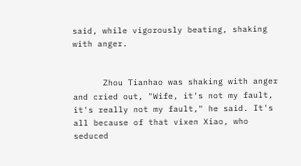said, while vigorously beating, shaking with anger.


      Zhou Tianhao was shaking with anger and cried out, "Wife, it's not my fault, it's really not my fault," he said. It's all because of that vixen Xiao, who seduced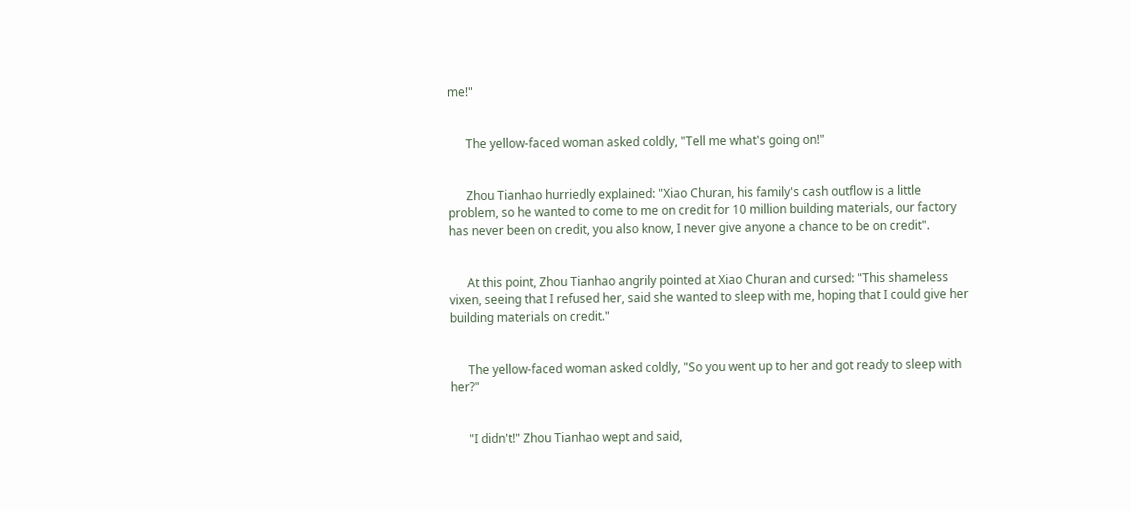me!"


      The yellow-faced woman asked coldly, "Tell me what's going on!"


      Zhou Tianhao hurriedly explained: "Xiao Churan, his family's cash outflow is a little problem, so he wanted to come to me on credit for 10 million building materials, our factory has never been on credit, you also know, I never give anyone a chance to be on credit".


      At this point, Zhou Tianhao angrily pointed at Xiao Churan and cursed: "This shameless vixen, seeing that I refused her, said she wanted to sleep with me, hoping that I could give her building materials on credit."


      The yellow-faced woman asked coldly, "So you went up to her and got ready to sleep with her?"


      "I didn't!" Zhou Tianhao wept and said,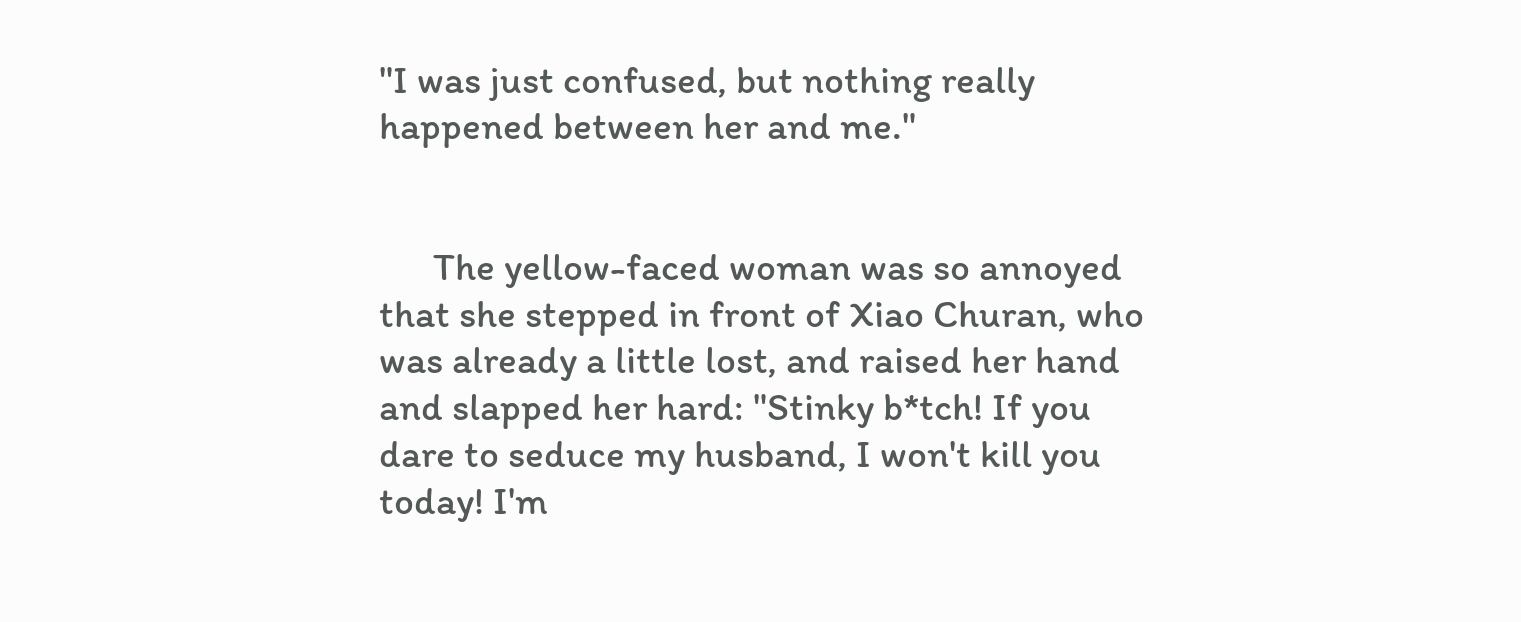"I was just confused, but nothing really happened between her and me."


      The yellow-faced woman was so annoyed that she stepped in front of Xiao Churan, who was already a little lost, and raised her hand and slapped her hard: "Stinky b*tch! If you dare to seduce my husband, I won't kill you today! I'm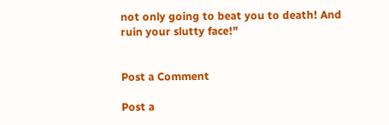not only going to beat you to death! And ruin your slutty face!"


Post a Comment

Post a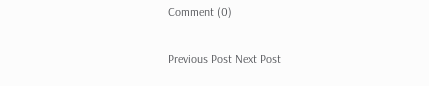Comment (0)

Previous Post Next Post